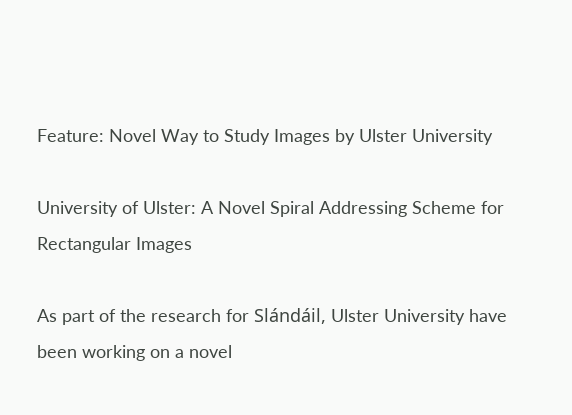Feature: Novel Way to Study Images by Ulster University

University of Ulster: A Novel Spiral Addressing Scheme for Rectangular Images

As part of the research for Slándáil, Ulster University have been working on a novel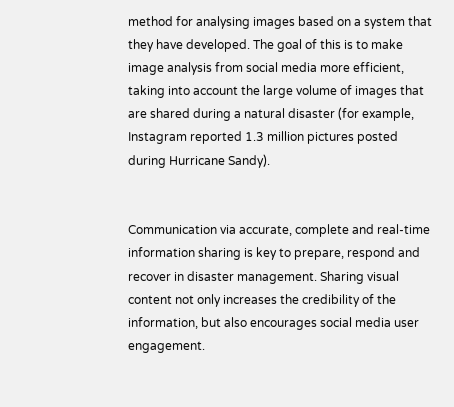method for analysing images based on a system that they have developed. The goal of this is to make image analysis from social media more efficient, taking into account the large volume of images that are shared during a natural disaster (for example, Instagram reported 1.3 million pictures posted during Hurricane Sandy).


Communication via accurate, complete and real-time information sharing is key to prepare, respond and recover in disaster management. Sharing visual content not only increases the credibility of the information, but also encourages social media user engagement.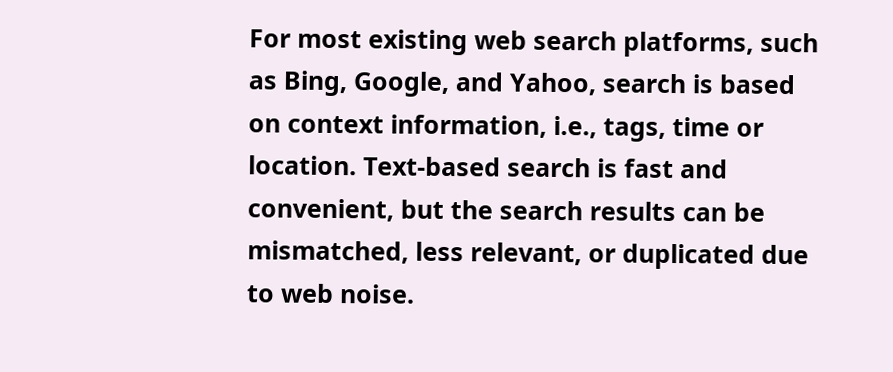For most existing web search platforms, such as Bing, Google, and Yahoo, search is based on context information, i.e., tags, time or location. Text-based search is fast and convenient, but the search results can be mismatched, less relevant, or duplicated due to web noise.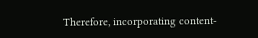Therefore, incorporating content-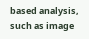based analysis, such as image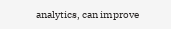analytics, can improve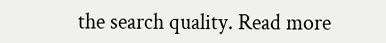the search quality. Read more